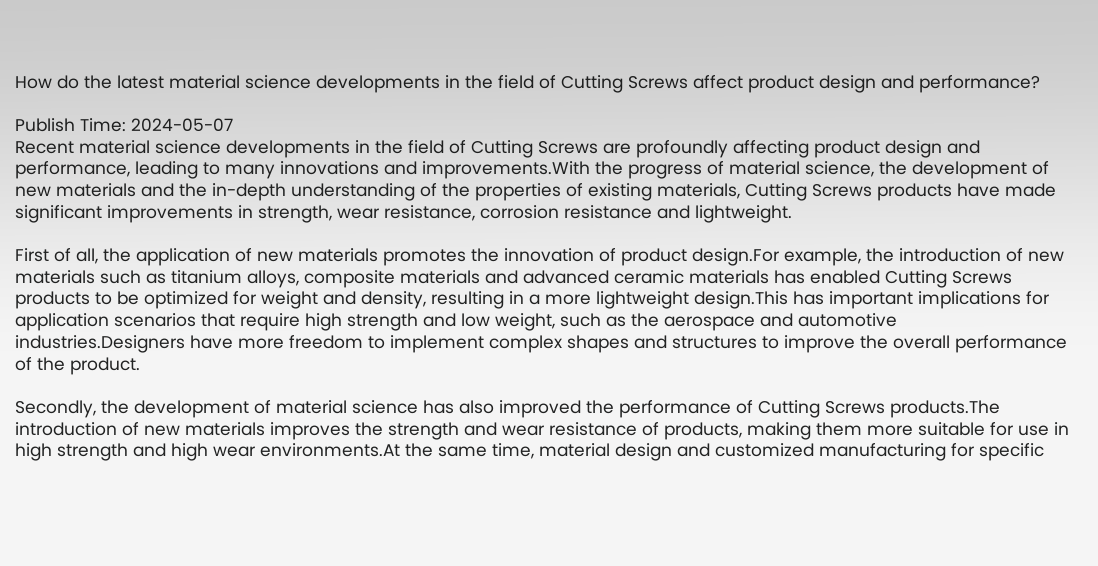How do the latest material science developments in the field of Cutting Screws affect product design and performance?

Publish Time: 2024-05-07
Recent material science developments in the field of Cutting Screws are profoundly affecting product design and performance, leading to many innovations and improvements.With the progress of material science, the development of new materials and the in-depth understanding of the properties of existing materials, Cutting Screws products have made significant improvements in strength, wear resistance, corrosion resistance and lightweight.

First of all, the application of new materials promotes the innovation of product design.For example, the introduction of new materials such as titanium alloys, composite materials and advanced ceramic materials has enabled Cutting Screws products to be optimized for weight and density, resulting in a more lightweight design.This has important implications for application scenarios that require high strength and low weight, such as the aerospace and automotive industries.Designers have more freedom to implement complex shapes and structures to improve the overall performance of the product.

Secondly, the development of material science has also improved the performance of Cutting Screws products.The introduction of new materials improves the strength and wear resistance of products, making them more suitable for use in high strength and high wear environments.At the same time, material design and customized manufacturing for specific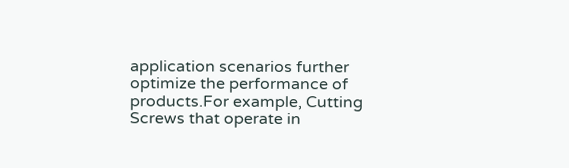application scenarios further optimize the performance of products.For example, Cutting Screws that operate in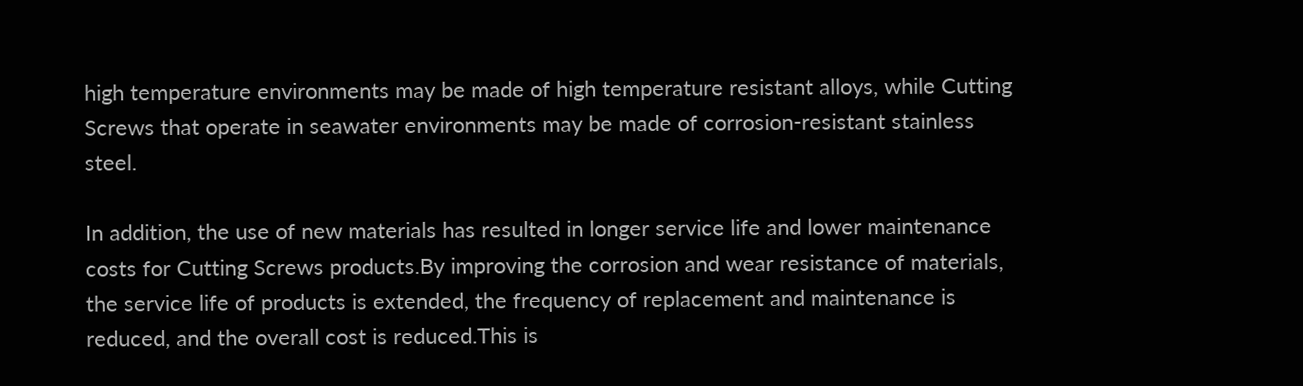high temperature environments may be made of high temperature resistant alloys, while Cutting Screws that operate in seawater environments may be made of corrosion-resistant stainless steel.

In addition, the use of new materials has resulted in longer service life and lower maintenance costs for Cutting Screws products.By improving the corrosion and wear resistance of materials, the service life of products is extended, the frequency of replacement and maintenance is reduced, and the overall cost is reduced.This is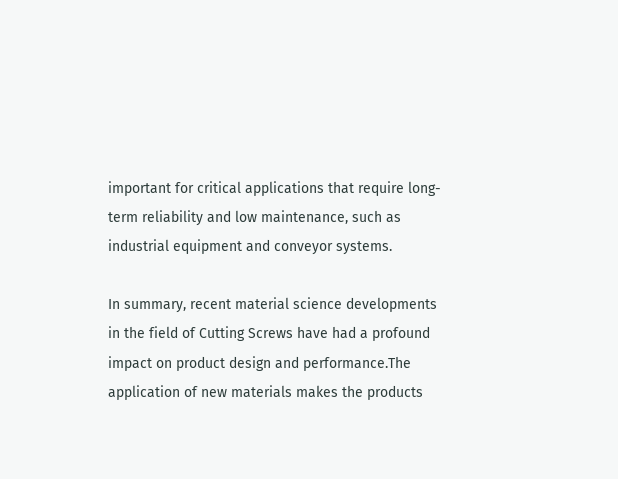important for critical applications that require long-term reliability and low maintenance, such as industrial equipment and conveyor systems.

In summary, recent material science developments in the field of Cutting Screws have had a profound impact on product design and performance.The application of new materials makes the products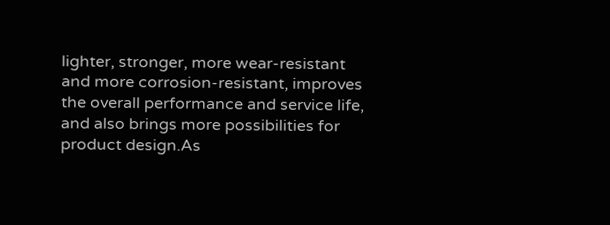lighter, stronger, more wear-resistant and more corrosion-resistant, improves the overall performance and service life, and also brings more possibilities for product design.As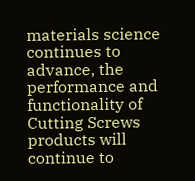materials science continues to advance, the performance and functionality of Cutting Screws products will continue to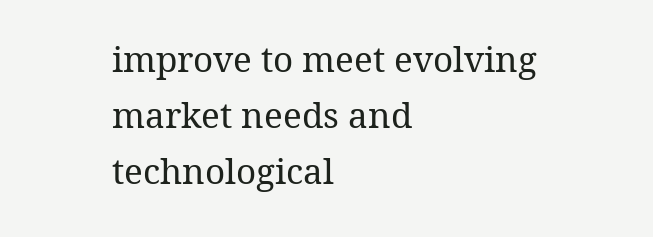improve to meet evolving market needs and technological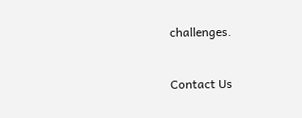challenges.


Contact Us